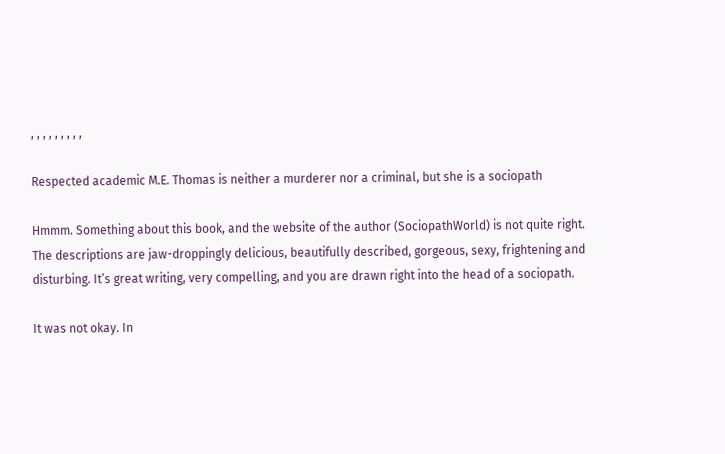, , , , , , , , ,

Respected academic M.E. Thomas is neither a murderer nor a criminal, but she is a sociopath

Hmmm. Something about this book, and the website of the author (SociopathWorld) is not quite right. The descriptions are jaw-droppingly delicious, beautifully described, gorgeous, sexy, frightening and disturbing. It’s great writing, very compelling, and you are drawn right into the head of a sociopath.

It was not okay. In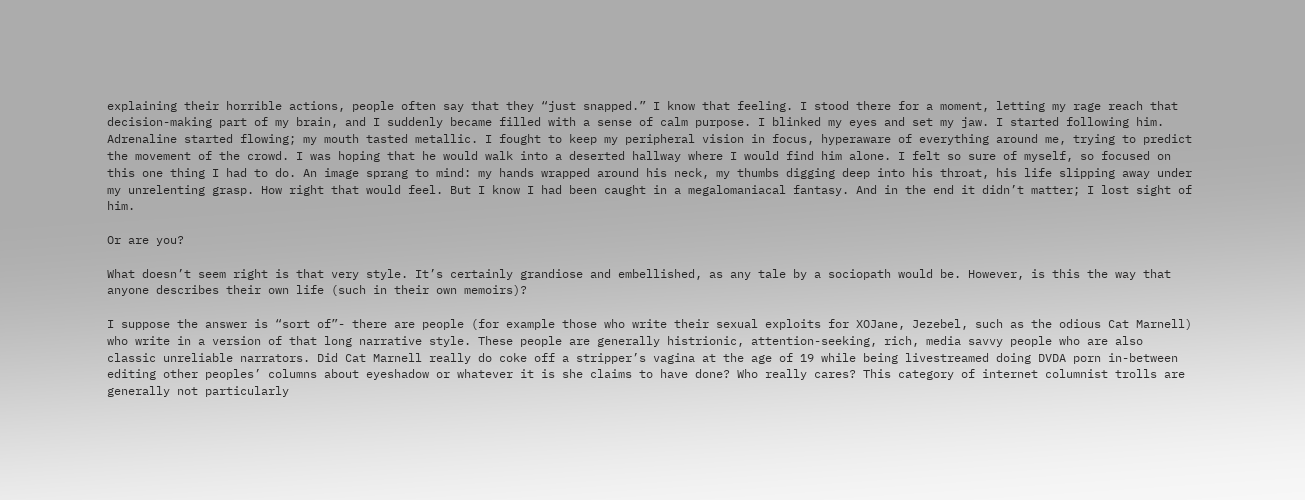explaining their horrible actions, people often say that they “just snapped.” I know that feeling. I stood there for a moment, letting my rage reach that decision-making part of my brain, and I suddenly became filled with a sense of calm purpose. I blinked my eyes and set my jaw. I started following him. Adrenaline started flowing; my mouth tasted metallic. I fought to keep my peripheral vision in focus, hyperaware of everything around me, trying to predict the movement of the crowd. I was hoping that he would walk into a deserted hallway where I would find him alone. I felt so sure of myself, so focused on this one thing I had to do. An image sprang to mind: my hands wrapped around his neck, my thumbs digging deep into his throat, his life slipping away under my unrelenting grasp. How right that would feel. But I know I had been caught in a megalomaniacal fantasy. And in the end it didn’t matter; I lost sight of him.

Or are you?

What doesn’t seem right is that very style. It’s certainly grandiose and embellished, as any tale by a sociopath would be. However, is this the way that anyone describes their own life (such in their own memoirs)?

I suppose the answer is “sort of”- there are people (for example those who write their sexual exploits for XOJane, Jezebel, such as the odious Cat Marnell) who write in a version of that long narrative style. These people are generally histrionic, attention-seeking, rich, media savvy people who are also classic unreliable narrators. Did Cat Marnell really do coke off a stripper’s vagina at the age of 19 while being livestreamed doing DVDA porn in-between editing other peoples’ columns about eyeshadow or whatever it is she claims to have done? Who really cares? This category of internet columnist trolls are generally not particularly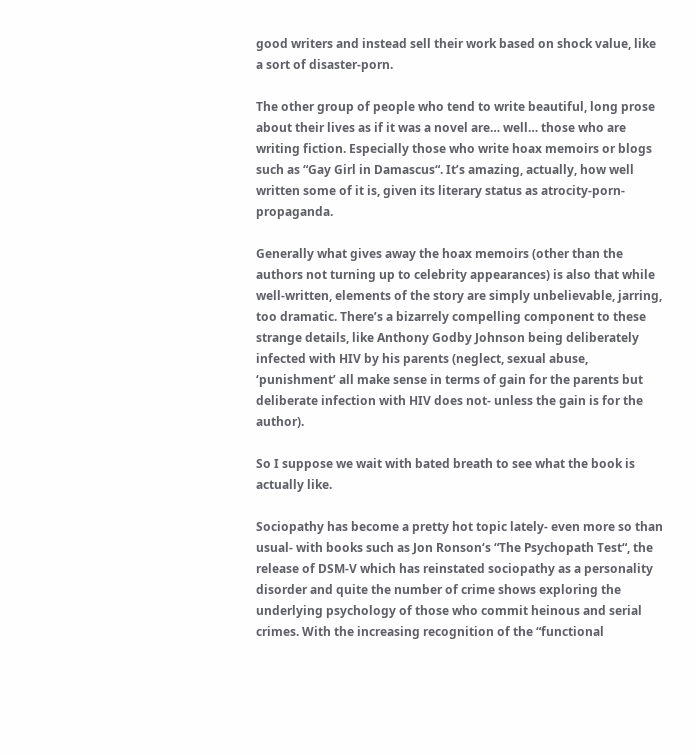good writers and instead sell their work based on shock value, like a sort of disaster-porn.

The other group of people who tend to write beautiful, long prose about their lives as if it was a novel are… well… those who are writing fiction. Especially those who write hoax memoirs or blogs such as “Gay Girl in Damascus“. It’s amazing, actually, how well written some of it is, given its literary status as atrocity-porn-propaganda.

Generally what gives away the hoax memoirs (other than the authors not turning up to celebrity appearances) is also that while well-written, elements of the story are simply unbelievable, jarring, too dramatic. There’s a bizarrely compelling component to these strange details, like Anthony Godby Johnson being deliberately infected with HIV by his parents (neglect, sexual abuse, ‘punishment’ all make sense in terms of gain for the parents but deliberate infection with HIV does not- unless the gain is for the author).

So I suppose we wait with bated breath to see what the book is actually like.

Sociopathy has become a pretty hot topic lately- even more so than usual- with books such as Jon Ronson‘s “The Psychopath Test“, the release of DSM-V which has reinstated sociopathy as a personality disorder and quite the number of crime shows exploring the underlying psychology of those who commit heinous and serial crimes. With the increasing recognition of the “functional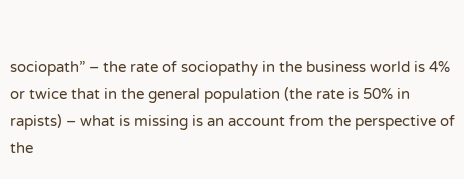sociopath” – the rate of sociopathy in the business world is 4% or twice that in the general population (the rate is 50% in rapists) – what is missing is an account from the perspective of the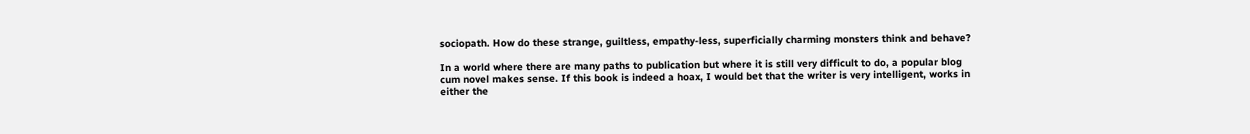sociopath. How do these strange, guiltless, empathy-less, superficially charming monsters think and behave?

In a world where there are many paths to publication but where it is still very difficult to do, a popular blog cum novel makes sense. If this book is indeed a hoax, I would bet that the writer is very intelligent, works in either the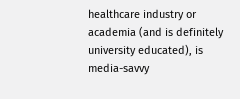healthcare industry or academia (and is definitely university educated), is media-savvy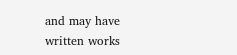and may have written works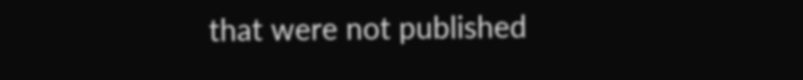that were not published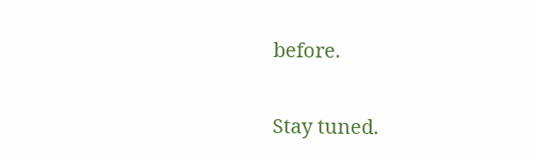before.

Stay tuned.